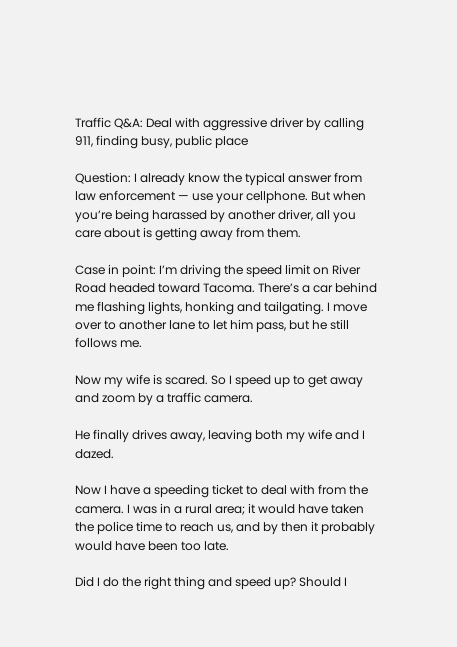Traffic Q&A: Deal with aggressive driver by calling 911, finding busy, public place

Question: I already know the typical answer from law enforcement — use your cellphone. But when you’re being harassed by another driver, all you care about is getting away from them.

Case in point: I’m driving the speed limit on River Road headed toward Tacoma. There’s a car behind me flashing lights, honking and tailgating. I move over to another lane to let him pass, but he still follows me.

Now my wife is scared. So I speed up to get away and zoom by a traffic camera.

He finally drives away, leaving both my wife and I dazed.

Now I have a speeding ticket to deal with from the camera. I was in a rural area; it would have taken the police time to reach us, and by then it probably would have been too late.

Did I do the right thing and speed up? Should I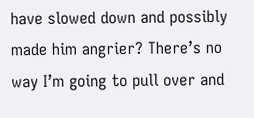have slowed down and possibly made him angrier? There’s no way I’m going to pull over and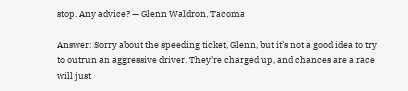stop. Any advice? — Glenn Waldron, Tacoma

Answer: Sorry about the speeding ticket, Glenn, but it’s not a good idea to try to outrun an aggressive driver. They’re charged up, and chances are a race will just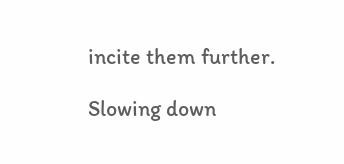incite them further.

Slowing down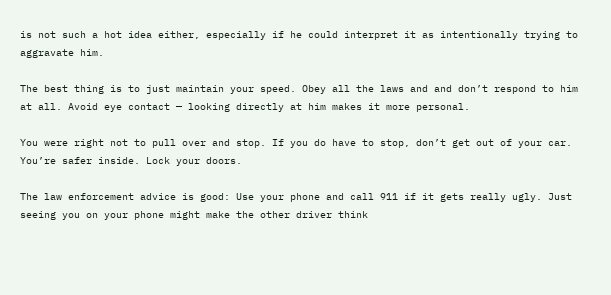is not such a hot idea either, especially if he could interpret it as intentionally trying to aggravate him.

The best thing is to just maintain your speed. Obey all the laws and and don’t respond to him at all. Avoid eye contact — looking directly at him makes it more personal.

You were right not to pull over and stop. If you do have to stop, don’t get out of your car. You’re safer inside. Lock your doors.

The law enforcement advice is good: Use your phone and call 911 if it gets really ugly. Just seeing you on your phone might make the other driver think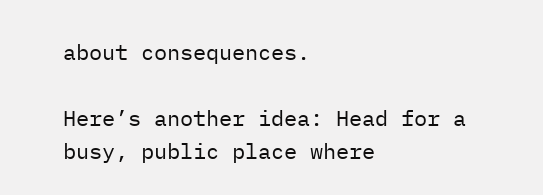about consequences.

Here’s another idea: Head for a busy, public place where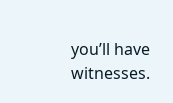you’ll have witnesses.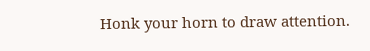Honk your horn to draw attention.